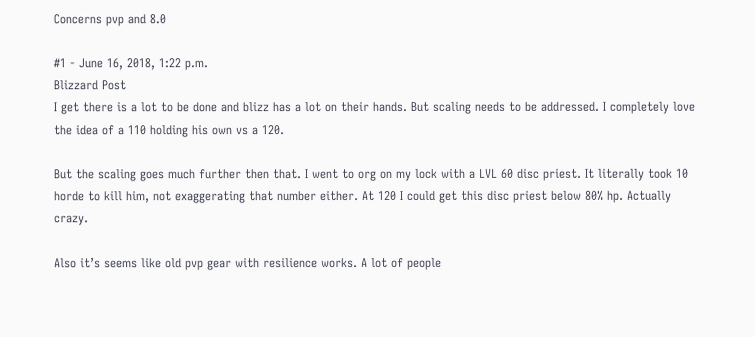Concerns pvp and 8.0

#1 - June 16, 2018, 1:22 p.m.
Blizzard Post
I get there is a lot to be done and blizz has a lot on their hands. But scaling needs to be addressed. I completely love the idea of a 110 holding his own vs a 120.

But the scaling goes much further then that. I went to org on my lock with a LVL 60 disc priest. It literally took 10 horde to kill him, not exaggerating that number either. At 120 I could get this disc priest below 80% hp. Actually crazy.

Also it’s seems like old pvp gear with resilience works. A lot of people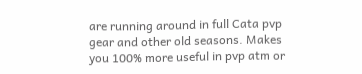are running around in full Cata pvp gear and other old seasons. Makes you 100% more useful in pvp atm or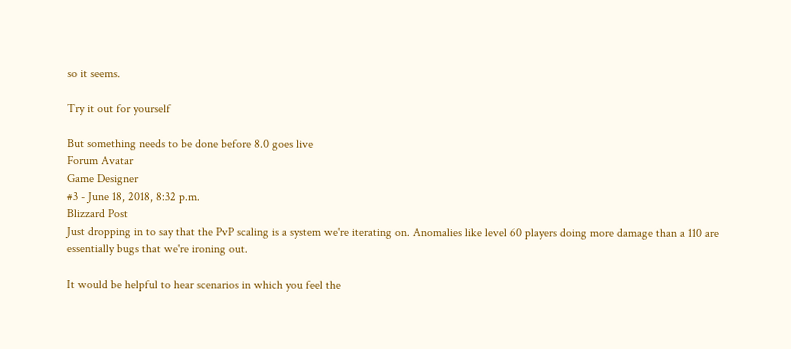so it seems.

Try it out for yourself

But something needs to be done before 8.0 goes live
Forum Avatar
Game Designer
#3 - June 18, 2018, 8:32 p.m.
Blizzard Post
Just dropping in to say that the PvP scaling is a system we're iterating on. Anomalies like level 60 players doing more damage than a 110 are essentially bugs that we're ironing out.

It would be helpful to hear scenarios in which you feel the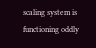scaling system is functioning oddly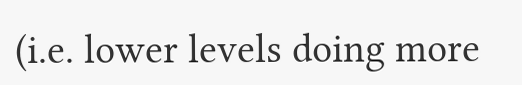(i.e. lower levels doing more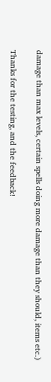damage than max levels, certain spells doing more damage than they should, items etc.)

Thanks for the testing, and the feedback!